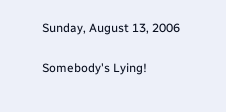Sunday, August 13, 2006

Somebody's Lying!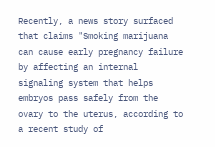Recently, a news story surfaced that claims "Smoking marijuana can cause early pregnancy failure by affecting an internal signaling system that helps embryos pass safely from the ovary to the uterus, according to a recent study of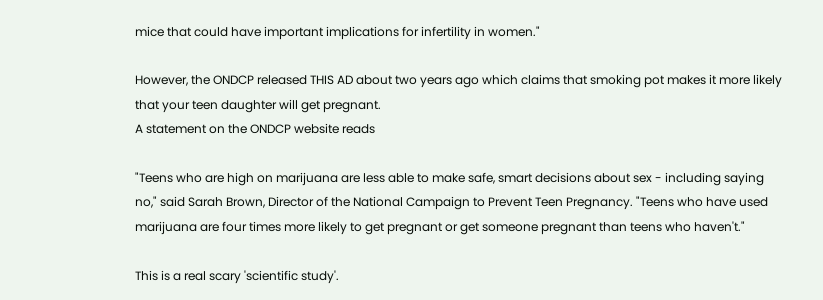mice that could have important implications for infertility in women."

However, the ONDCP released THIS AD about two years ago which claims that smoking pot makes it more likely that your teen daughter will get pregnant.
A statement on the ONDCP website reads

"Teens who are high on marijuana are less able to make safe, smart decisions about sex - including saying no," said Sarah Brown, Director of the National Campaign to Prevent Teen Pregnancy. "Teens who have used marijuana are four times more likely to get pregnant or get someone pregnant than teens who haven't."

This is a real scary 'scientific study'.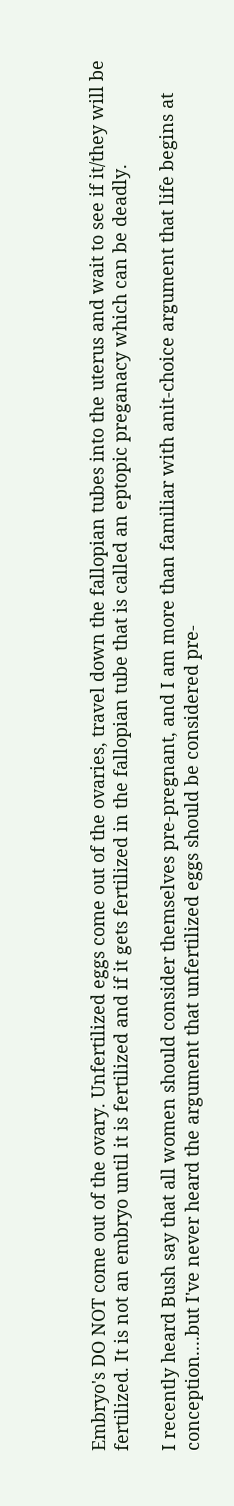Embryo's DO NOT come out of the ovary. Unfertilized eggs come out of the ovaries, travel down the fallopian tubes into the uterus and wait to see if it/they will be fertilized. It is not an embryo until it is fertilized and if it gets fertilized in the fallopian tube that is called an eptopic preganacy which can be deadly.

I recently heard Bush say that all women should consider themselves pre-pregnant, and I am more than familiar with anit-choice argument that life begins at conception....but I've never heard the argument that unfertilized eggs should be considered pre-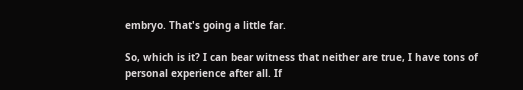embryo. That's going a little far.

So, which is it? I can bear witness that neither are true, I have tons of personal experience after all. If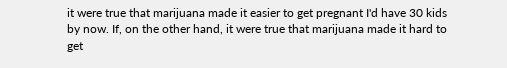it were true that marijuana made it easier to get pregnant I'd have 30 kids by now. If, on the other hand, it were true that marijuana made it hard to get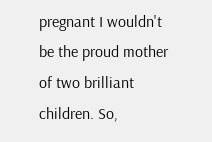pregnant I wouldn't be the proud mother of two brilliant children. So,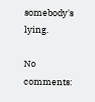somebody's lying.

No comments: